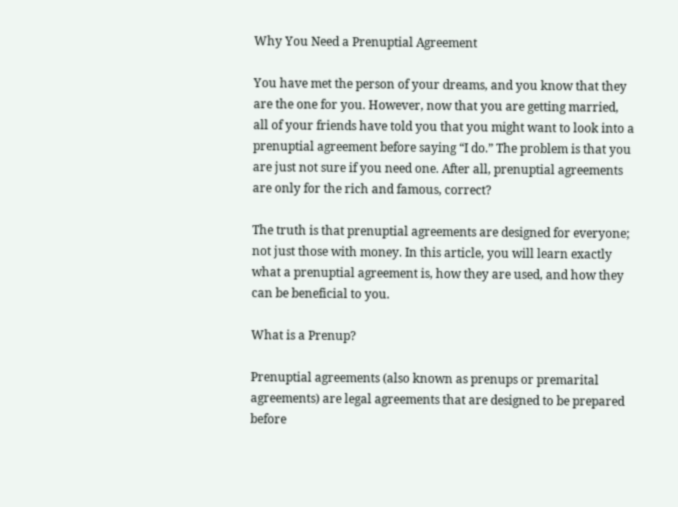Why You Need a Prenuptial Agreement

You have met the person of your dreams, and you know that they are the one for you. However, now that you are getting married, all of your friends have told you that you might want to look into a prenuptial agreement before saying “I do.” The problem is that you are just not sure if you need one. After all, prenuptial agreements are only for the rich and famous, correct?

The truth is that prenuptial agreements are designed for everyone; not just those with money. In this article, you will learn exactly what a prenuptial agreement is, how they are used, and how they can be beneficial to you.

What is a Prenup?

Prenuptial agreements (also known as prenups or premarital agreements) are legal agreements that are designed to be prepared before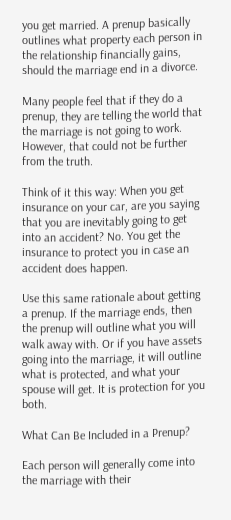you get married. A prenup basically outlines what property each person in the relationship financially gains, should the marriage end in a divorce.

Many people feel that if they do a prenup, they are telling the world that the marriage is not going to work. However, that could not be further from the truth.

Think of it this way: When you get insurance on your car, are you saying that you are inevitably going to get into an accident? No. You get the insurance to protect you in case an accident does happen.

Use this same rationale about getting a prenup. If the marriage ends, then the prenup will outline what you will walk away with. Or if you have assets going into the marriage, it will outline what is protected, and what your spouse will get. It is protection for you both.

What Can Be Included in a Prenup?

Each person will generally come into the marriage with their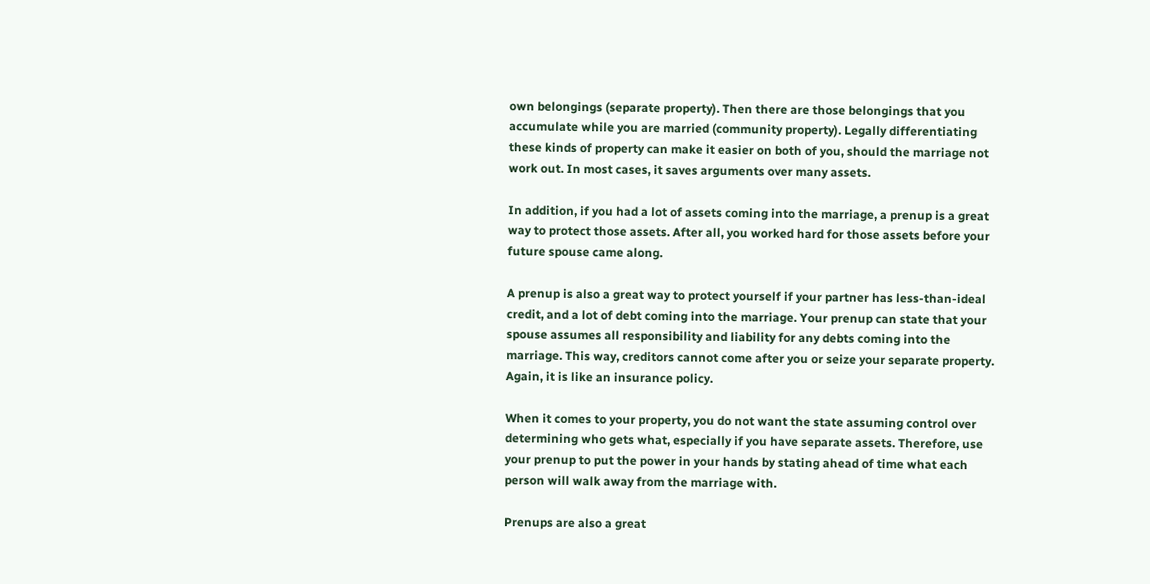own belongings (separate property). Then there are those belongings that you accumulate while you are married (community property). Legally differentiating these kinds of property can make it easier on both of you, should the marriage not work out. In most cases, it saves arguments over many assets.

In addition, if you had a lot of assets coming into the marriage, a prenup is a great way to protect those assets. After all, you worked hard for those assets before your future spouse came along.

A prenup is also a great way to protect yourself if your partner has less-than-ideal credit, and a lot of debt coming into the marriage. Your prenup can state that your spouse assumes all responsibility and liability for any debts coming into the marriage. This way, creditors cannot come after you or seize your separate property. Again, it is like an insurance policy.

When it comes to your property, you do not want the state assuming control over determining who gets what, especially if you have separate assets. Therefore, use your prenup to put the power in your hands by stating ahead of time what each person will walk away from the marriage with.

Prenups are also a great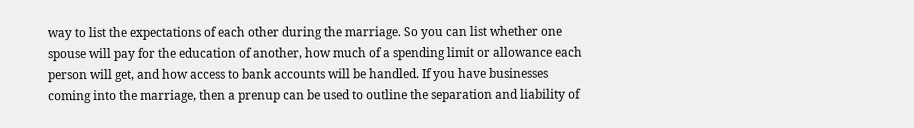way to list the expectations of each other during the marriage. So you can list whether one spouse will pay for the education of another, how much of a spending limit or allowance each person will get, and how access to bank accounts will be handled. If you have businesses coming into the marriage, then a prenup can be used to outline the separation and liability of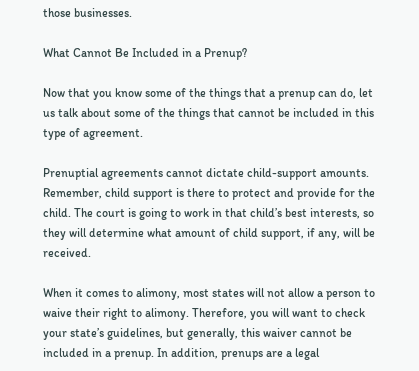those businesses.

What Cannot Be Included in a Prenup?

Now that you know some of the things that a prenup can do, let us talk about some of the things that cannot be included in this type of agreement.

Prenuptial agreements cannot dictate child-support amounts. Remember, child support is there to protect and provide for the child. The court is going to work in that child’s best interests, so they will determine what amount of child support, if any, will be received.

When it comes to alimony, most states will not allow a person to waive their right to alimony. Therefore, you will want to check your state’s guidelines, but generally, this waiver cannot be included in a prenup. In addition, prenups are a legal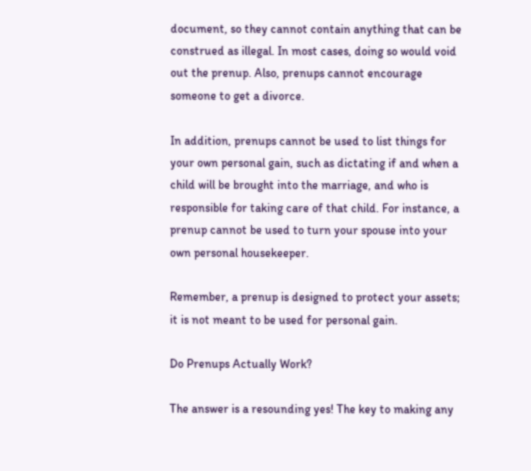document, so they cannot contain anything that can be construed as illegal. In most cases, doing so would void out the prenup. Also, prenups cannot encourage someone to get a divorce.

In addition, prenups cannot be used to list things for your own personal gain, such as dictating if and when a child will be brought into the marriage, and who is responsible for taking care of that child. For instance, a prenup cannot be used to turn your spouse into your own personal housekeeper.

Remember, a prenup is designed to protect your assets; it is not meant to be used for personal gain.

Do Prenups Actually Work?

The answer is a resounding yes! The key to making any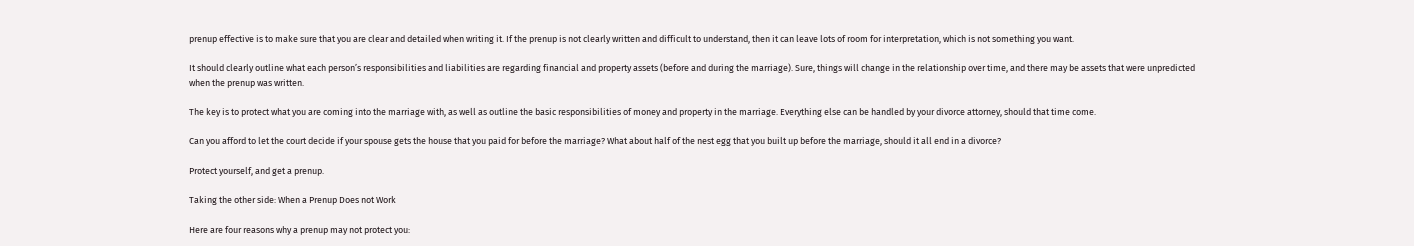prenup effective is to make sure that you are clear and detailed when writing it. If the prenup is not clearly written and difficult to understand, then it can leave lots of room for interpretation, which is not something you want.

It should clearly outline what each person’s responsibilities and liabilities are regarding financial and property assets (before and during the marriage). Sure, things will change in the relationship over time, and there may be assets that were unpredicted when the prenup was written.

The key is to protect what you are coming into the marriage with, as well as outline the basic responsibilities of money and property in the marriage. Everything else can be handled by your divorce attorney, should that time come.

Can you afford to let the court decide if your spouse gets the house that you paid for before the marriage? What about half of the nest egg that you built up before the marriage, should it all end in a divorce?

Protect yourself, and get a prenup.

Taking the other side: When a Prenup Does not Work

Here are four reasons why a prenup may not protect you: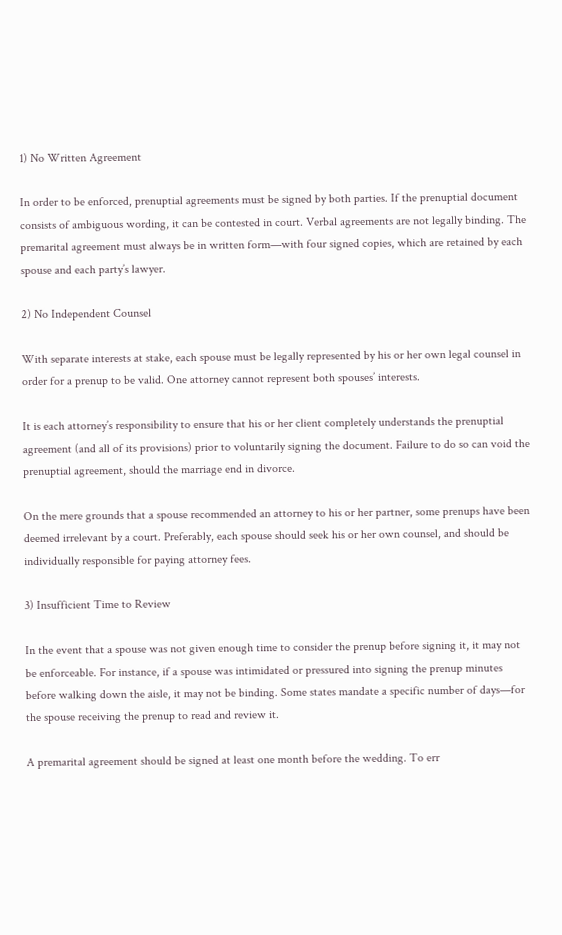1) No Written Agreement

In order to be enforced, prenuptial agreements must be signed by both parties. If the prenuptial document consists of ambiguous wording, it can be contested in court. Verbal agreements are not legally binding. The premarital agreement must always be in written form—with four signed copies, which are retained by each spouse and each party’s lawyer.

2) No Independent Counsel

With separate interests at stake, each spouse must be legally represented by his or her own legal counsel in order for a prenup to be valid. One attorney cannot represent both spouses’ interests.

It is each attorney’s responsibility to ensure that his or her client completely understands the prenuptial agreement (and all of its provisions) prior to voluntarily signing the document. Failure to do so can void the prenuptial agreement, should the marriage end in divorce.

On the mere grounds that a spouse recommended an attorney to his or her partner, some prenups have been deemed irrelevant by a court. Preferably, each spouse should seek his or her own counsel, and should be individually responsible for paying attorney fees.

3) Insufficient Time to Review

In the event that a spouse was not given enough time to consider the prenup before signing it, it may not be enforceable. For instance, if a spouse was intimidated or pressured into signing the prenup minutes before walking down the aisle, it may not be binding. Some states mandate a specific number of days—for the spouse receiving the prenup to read and review it.

A premarital agreement should be signed at least one month before the wedding. To err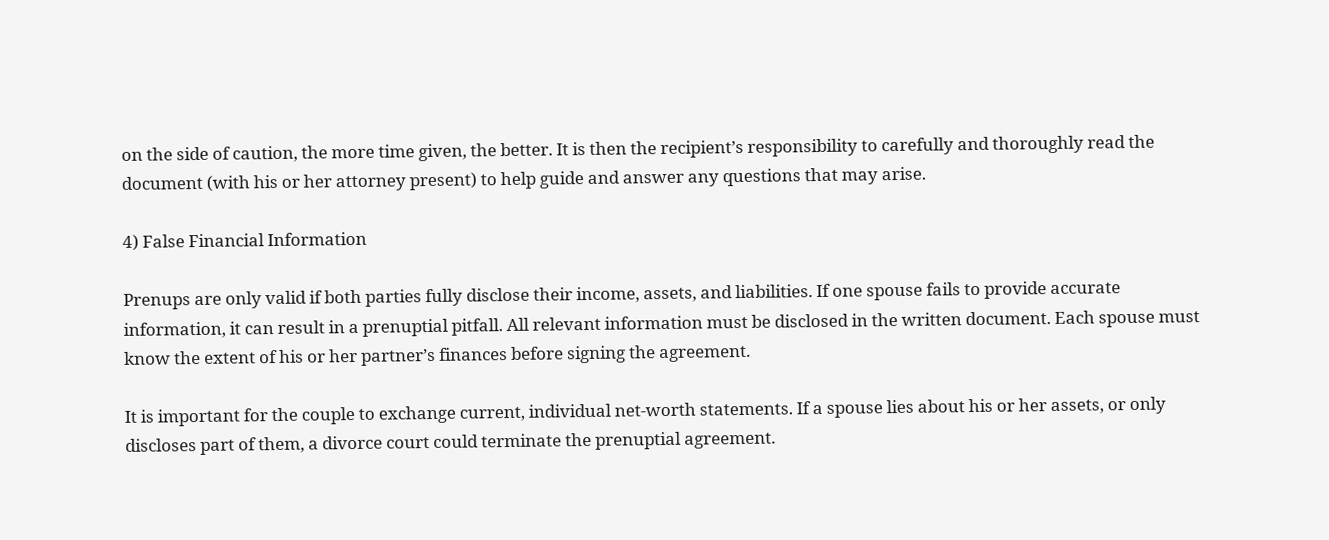on the side of caution, the more time given, the better. It is then the recipient’s responsibility to carefully and thoroughly read the document (with his or her attorney present) to help guide and answer any questions that may arise.

4) False Financial Information

Prenups are only valid if both parties fully disclose their income, assets, and liabilities. If one spouse fails to provide accurate information, it can result in a prenuptial pitfall. All relevant information must be disclosed in the written document. Each spouse must know the extent of his or her partner’s finances before signing the agreement.

It is important for the couple to exchange current, individual net-worth statements. If a spouse lies about his or her assets, or only discloses part of them, a divorce court could terminate the prenuptial agreement.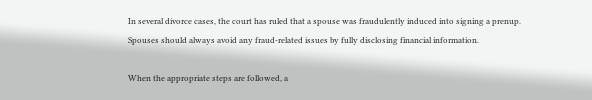In several divorce cases, the court has ruled that a spouse was fraudulently induced into signing a prenup. Spouses should always avoid any fraud-related issues by fully disclosing financial information.

When the appropriate steps are followed, a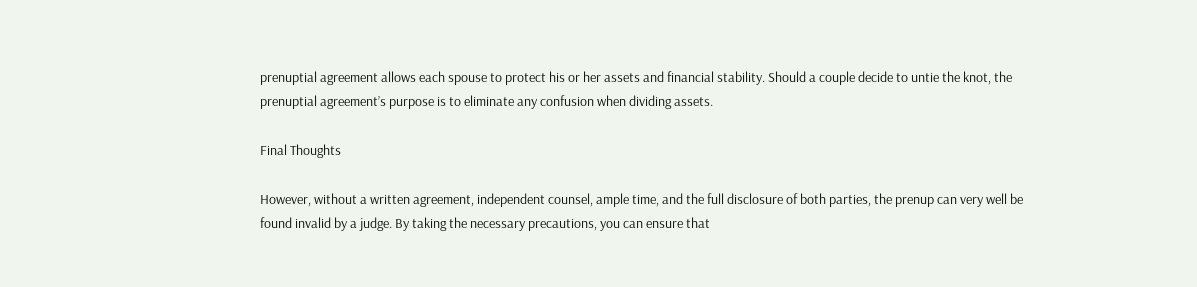prenuptial agreement allows each spouse to protect his or her assets and financial stability. Should a couple decide to untie the knot, the prenuptial agreement’s purpose is to eliminate any confusion when dividing assets.

Final Thoughts

However, without a written agreement, independent counsel, ample time, and the full disclosure of both parties, the prenup can very well be found invalid by a judge. By taking the necessary precautions, you can ensure that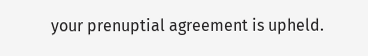your prenuptial agreement is upheld.